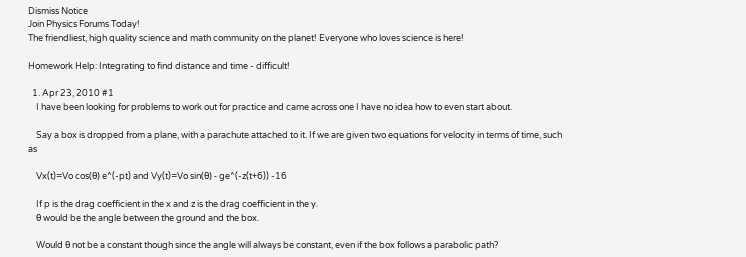Dismiss Notice
Join Physics Forums Today!
The friendliest, high quality science and math community on the planet! Everyone who loves science is here!

Homework Help: Integrating to find distance and time - difficult!

  1. Apr 23, 2010 #1
    I have been looking for problems to work out for practice and came across one I have no idea how to even start about.

    Say a box is dropped from a plane, with a parachute attached to it. If we are given two equations for velocity in terms of time, such as

    Vx(t)=Vo cos(θ) e^(-pt) and Vy(t)=Vo sin(θ) - ge^(-z(t+6)) -16

    If p is the drag coefficient in the x and z is the drag coefficient in the y.
    θ would be the angle between the ground and the box.

    Would θ not be a constant though since the angle will always be constant, even if the box follows a parabolic path?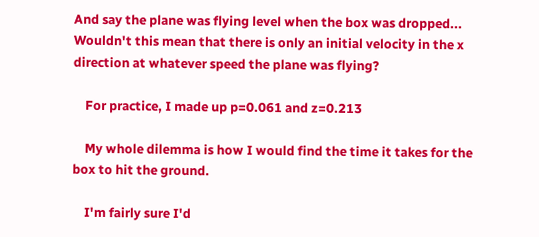And say the plane was flying level when the box was dropped... Wouldn't this mean that there is only an initial velocity in the x direction at whatever speed the plane was flying?

    For practice, I made up p=0.061 and z=0.213

    My whole dilemma is how I would find the time it takes for the box to hit the ground.

    I'm fairly sure I'd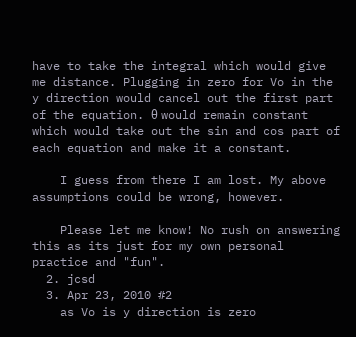have to take the integral which would give me distance. Plugging in zero for Vo in the y direction would cancel out the first part of the equation. θ would remain constant which would take out the sin and cos part of each equation and make it a constant.

    I guess from there I am lost. My above assumptions could be wrong, however.

    Please let me know! No rush on answering this as its just for my own personal practice and "fun".
  2. jcsd
  3. Apr 23, 2010 #2
    as Vo is y direction is zero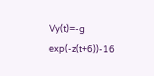Vy(t)=-g exp(-z(t+6))-16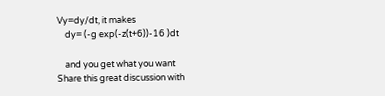Vy=dy/dt, it makes
    dy= (-g exp(-z(t+6))-16 )dt

    and you get what you want
Share this great discussion with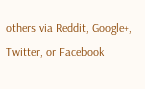others via Reddit, Google+, Twitter, or Facebook